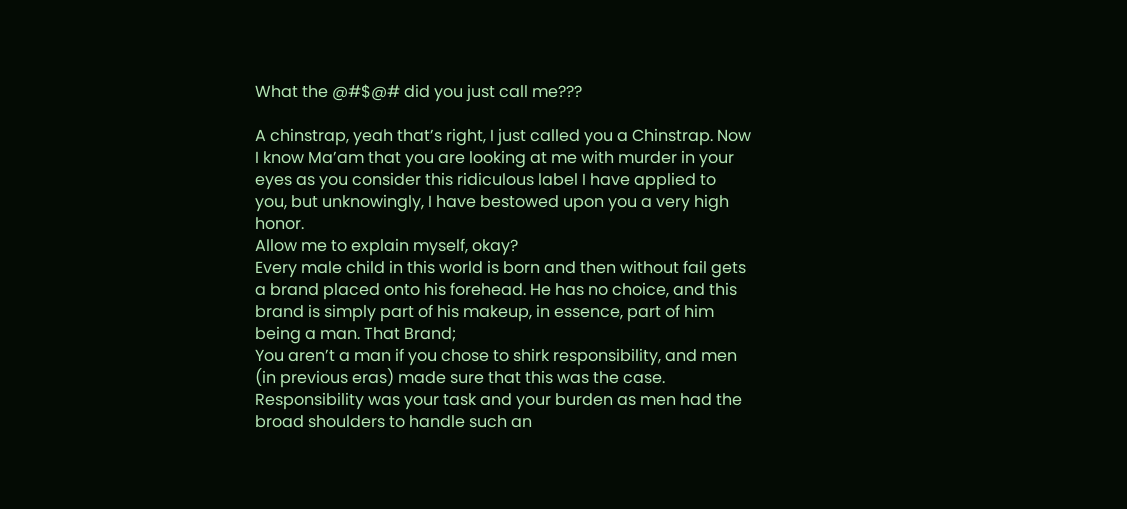What the @#$@# did you just call me???

A chinstrap, yeah that’s right, I just called you a Chinstrap. Now I know Ma’am that you are looking at me with murder in your eyes as you consider this ridiculous label I have applied to you, but unknowingly, I have bestowed upon you a very high honor.
Allow me to explain myself, okay?
Every male child in this world is born and then without fail gets a brand placed onto his forehead. He has no choice, and this brand is simply part of his makeup, in essence, part of him being a man. That Brand;
You aren’t a man if you chose to shirk responsibility, and men (in previous eras) made sure that this was the case. Responsibility was your task and your burden as men had the broad shoulders to handle such an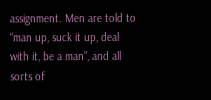assignment. Men are told to “man up, suck it up, deal with it, be a man”, and all sorts of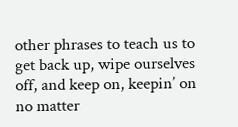other phrases to teach us to get back up, wipe ourselves off, and keep on, keepin’ on no matter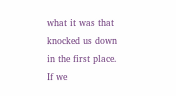what it was that knocked us down in the first place. If we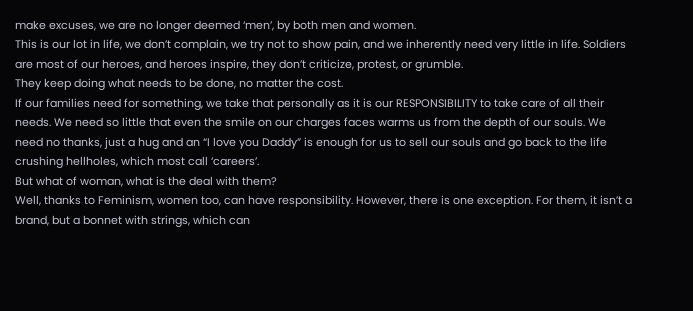make excuses, we are no longer deemed ‘men’, by both men and women.
This is our lot in life, we don’t complain, we try not to show pain, and we inherently need very little in life. Soldiers are most of our heroes, and heroes inspire, they don’t criticize, protest, or grumble.
They keep doing what needs to be done, no matter the cost.
If our families need for something, we take that personally as it is our RESPONSIBILITY to take care of all their needs. We need so little that even the smile on our charges faces warms us from the depth of our souls. We need no thanks, just a hug and an “I love you Daddy” is enough for us to sell our souls and go back to the life crushing hellholes, which most call ‘careers’.
But what of woman, what is the deal with them?
Well, thanks to Feminism, women too, can have responsibility. However, there is one exception. For them, it isn’t a brand, but a bonnet with strings, which can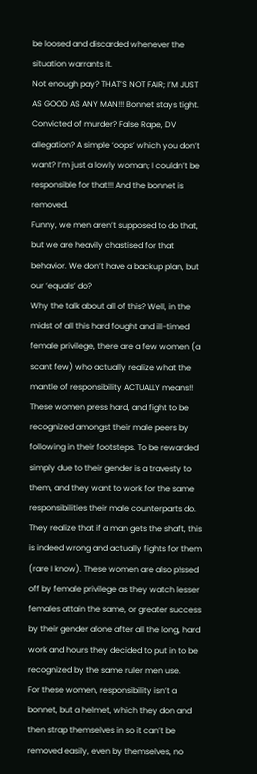be loosed and discarded whenever the situation warrants it.
Not enough pay? THAT’S NOT FAIR; I’M JUST AS GOOD AS ANY MAN!!! Bonnet stays tight.
Convicted of murder? False Rape, DV allegation? A simple ‘oops’ which you don’t want? I’m just a lowly woman; I couldn’t be responsible for that!!! And the bonnet is removed.
Funny, we men aren’t supposed to do that, but we are heavily chastised for that behavior. We don’t have a backup plan, but our ‘equals’ do?
Why the talk about all of this? Well, in the midst of all this hard fought and ill-timed female privilege, there are a few women (a scant few) who actually realize what the mantle of responsibility ACTUALLY means!! These women press hard, and fight to be recognized amongst their male peers by following in their footsteps. To be rewarded simply due to their gender is a travesty to them, and they want to work for the same responsibilities their male counterparts do. They realize that if a man gets the shaft, this is indeed wrong and actually fights for them (rare I know). These women are also p!ssed off by female privilege as they watch lesser females attain the same, or greater success by their gender alone after all the long, hard work and hours they decided to put in to be recognized by the same ruler men use.
For these women, responsibility isn’t a bonnet, but a helmet, which they don and then strap themselves in so it can’t be removed easily, even by themselves, no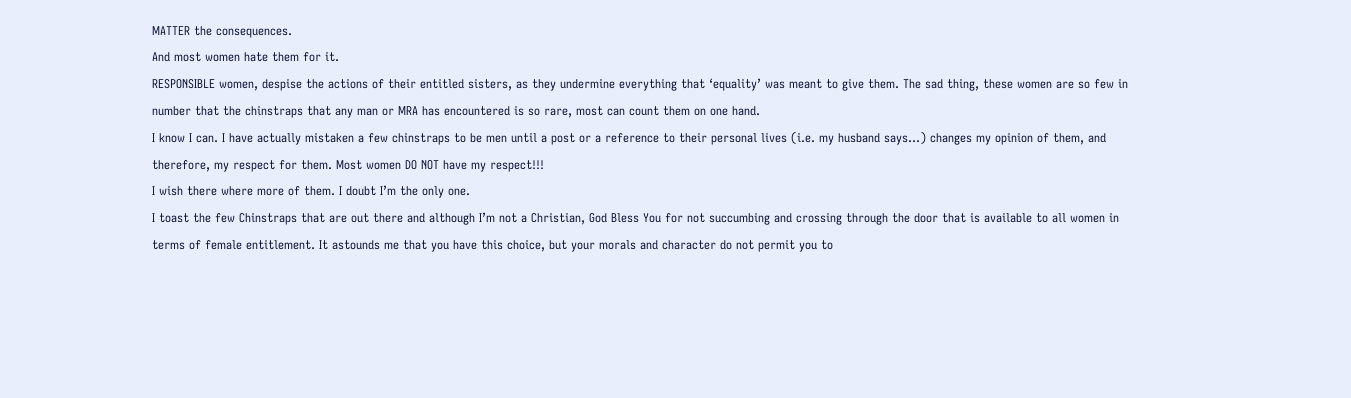MATTER the consequences.
And most women hate them for it.
RESPONSIBLE women, despise the actions of their entitled sisters, as they undermine everything that ‘equality’ was meant to give them. The sad thing, these women are so few in number that the chinstraps that any man or MRA has encountered is so rare, most can count them on one hand.
I know I can. I have actually mistaken a few chinstraps to be men until a post or a reference to their personal lives (i.e. my husband says…) changes my opinion of them, and therefore, my respect for them. Most women DO NOT have my respect!!!
I wish there where more of them. I doubt I’m the only one.
I toast the few Chinstraps that are out there and although I’m not a Christian, God Bless You for not succumbing and crossing through the door that is available to all women in terms of female entitlement. It astounds me that you have this choice, but your morals and character do not permit you to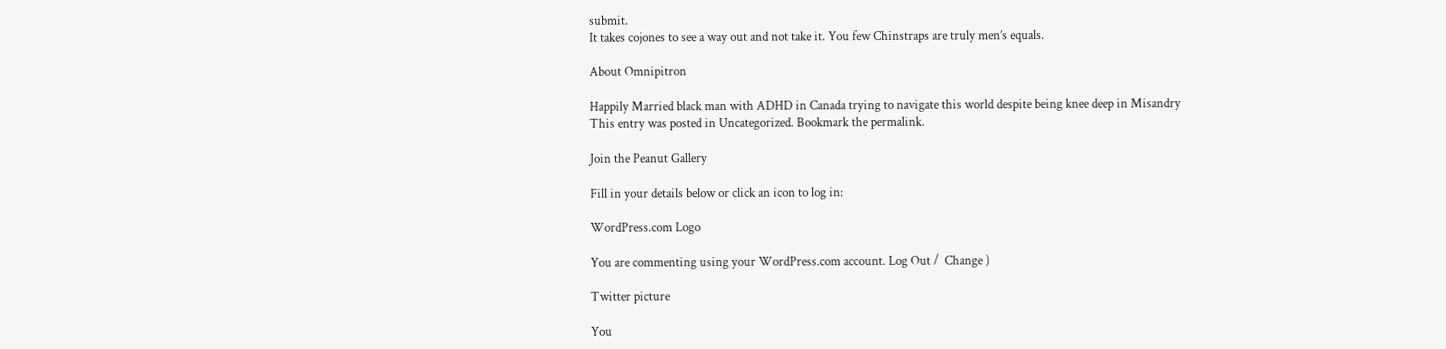submit.
It takes cojones to see a way out and not take it. You few Chinstraps are truly men’s equals.

About Omnipitron

Happily Married black man with ADHD in Canada trying to navigate this world despite being knee deep in Misandry
This entry was posted in Uncategorized. Bookmark the permalink.

Join the Peanut Gallery

Fill in your details below or click an icon to log in:

WordPress.com Logo

You are commenting using your WordPress.com account. Log Out /  Change )

Twitter picture

You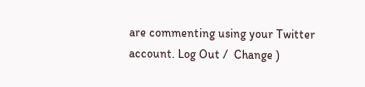are commenting using your Twitter account. Log Out /  Change )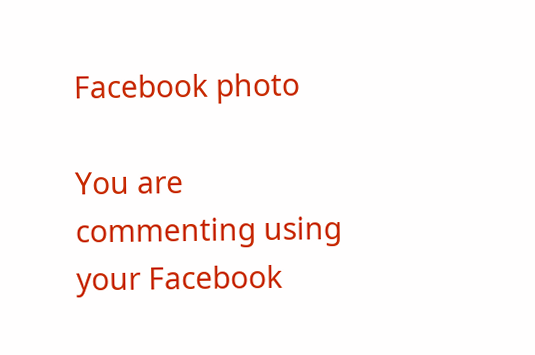Facebook photo

You are commenting using your Facebook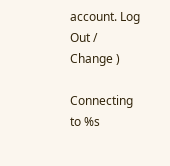account. Log Out /  Change )

Connecting to %s